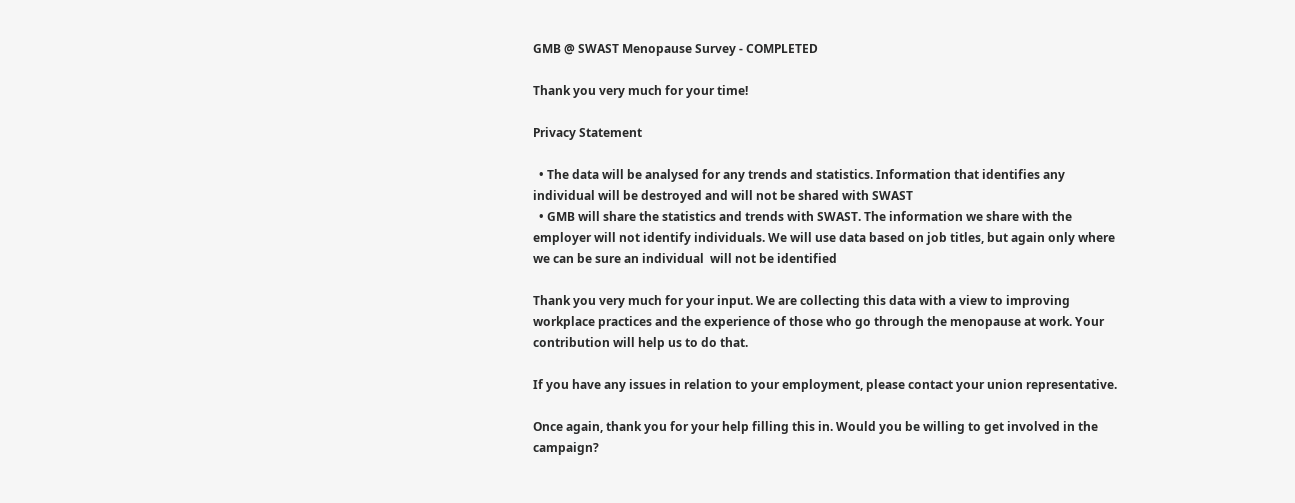GMB @ SWAST Menopause Survey - COMPLETED

Thank you very much for your time!

Privacy Statement

  • The data will be analysed for any trends and statistics. Information that identifies any individual will be destroyed and will not be shared with SWAST
  • GMB will share the statistics and trends with SWAST. The information we share with the employer will not identify individuals. We will use data based on job titles, but again only where we can be sure an individual  will not be identified

Thank you very much for your input. We are collecting this data with a view to improving workplace practices and the experience of those who go through the menopause at work. Your contribution will help us to do that.

If you have any issues in relation to your employment, please contact your union representative.

Once again, thank you for your help filling this in. Would you be willing to get involved in the campaign?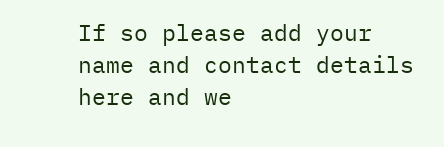If so please add your name and contact details here and we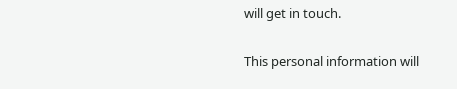will get in touch.

This personal information will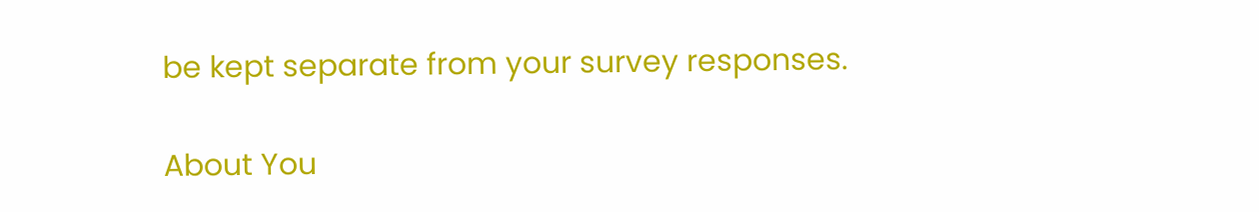be kept separate from your survey responses.

About You